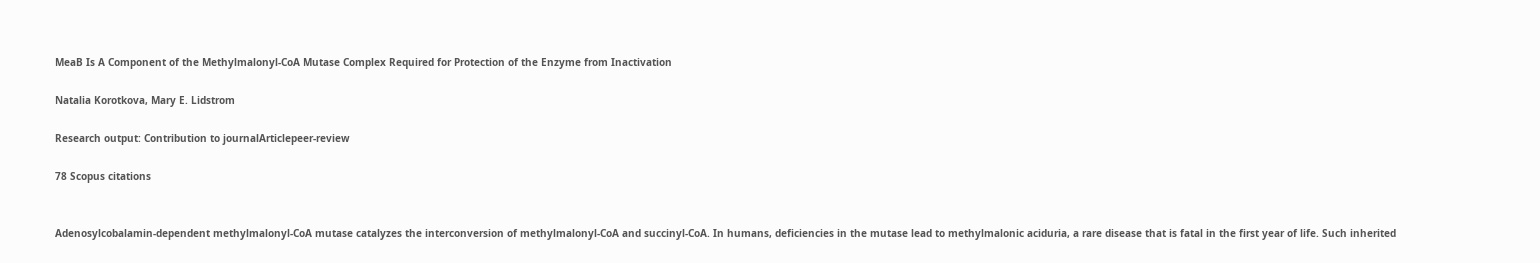MeaB Is A Component of the Methylmalonyl-CoA Mutase Complex Required for Protection of the Enzyme from Inactivation

Natalia Korotkova, Mary E. Lidstrom

Research output: Contribution to journalArticlepeer-review

78 Scopus citations


Adenosylcobalamin-dependent methylmalonyl-CoA mutase catalyzes the interconversion of methylmalonyl-CoA and succinyl-CoA. In humans, deficiencies in the mutase lead to methylmalonic aciduria, a rare disease that is fatal in the first year of life. Such inherited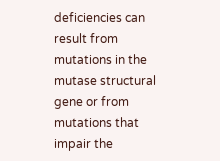deficiencies can result from mutations in the mutase structural gene or from mutations that impair the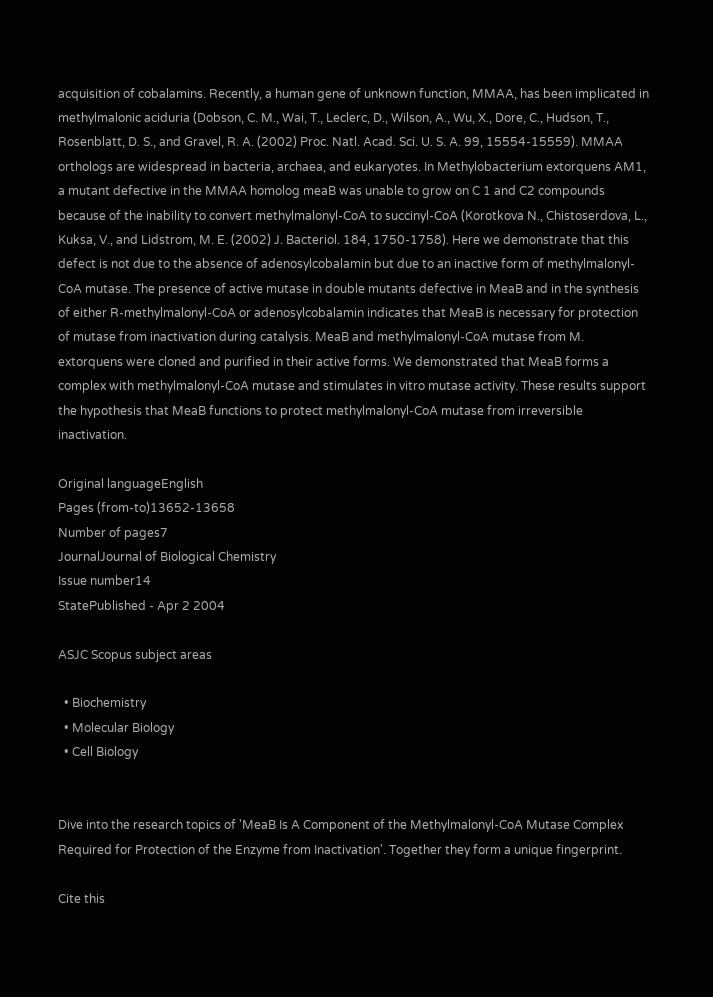acquisition of cobalamins. Recently, a human gene of unknown function, MMAA, has been implicated in methylmalonic aciduria (Dobson, C. M., Wai, T., Leclerc, D., Wilson, A., Wu, X., Dore, C., Hudson, T., Rosenblatt, D. S., and Gravel, R. A. (2002) Proc. Natl. Acad. Sci. U. S. A. 99, 15554-15559). MMAA orthologs are widespread in bacteria, archaea, and eukaryotes. In Methylobacterium extorquens AM1, a mutant defective in the MMAA homolog meaB was unable to grow on C 1 and C2 compounds because of the inability to convert methylmalonyl-CoA to succinyl-CoA (Korotkova N., Chistoserdova, L., Kuksa, V., and Lidstrom, M. E. (2002) J. Bacteriol. 184, 1750-1758). Here we demonstrate that this defect is not due to the absence of adenosylcobalamin but due to an inactive form of methylmalonyl-CoA mutase. The presence of active mutase in double mutants defective in MeaB and in the synthesis of either R-methylmalonyl-CoA or adenosylcobalamin indicates that MeaB is necessary for protection of mutase from inactivation during catalysis. MeaB and methylmalonyl-CoA mutase from M. extorquens were cloned and purified in their active forms. We demonstrated that MeaB forms a complex with methylmalonyl-CoA mutase and stimulates in vitro mutase activity. These results support the hypothesis that MeaB functions to protect methylmalonyl-CoA mutase from irreversible inactivation.

Original languageEnglish
Pages (from-to)13652-13658
Number of pages7
JournalJournal of Biological Chemistry
Issue number14
StatePublished - Apr 2 2004

ASJC Scopus subject areas

  • Biochemistry
  • Molecular Biology
  • Cell Biology


Dive into the research topics of 'MeaB Is A Component of the Methylmalonyl-CoA Mutase Complex Required for Protection of the Enzyme from Inactivation'. Together they form a unique fingerprint.

Cite this